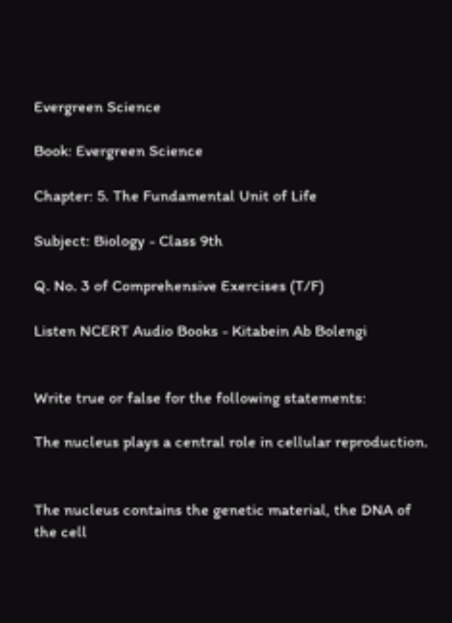Evergreen Science

Book: Evergreen Science

Chapter: 5. The Fundamental Unit of Life

Subject: Biology - Class 9th

Q. No. 3 of Comprehensive Exercises (T/F)

Listen NCERT Audio Books - Kitabein Ab Bolengi


Write true or false for the following statements:

The nucleus plays a central role in cellular reproduction.


The nucleus contains the genetic material, the DNA of the cell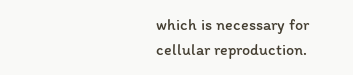which is necessary for cellular reproduction.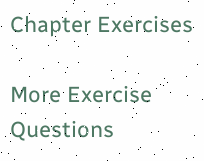Chapter Exercises

More Exercise Questions